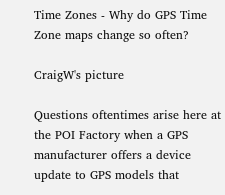Time Zones - Why do GPS Time Zone maps change so often?

CraigW's picture

Questions oftentimes arise here at the POI Factory when a GPS manufacturer offers a device update to GPS models that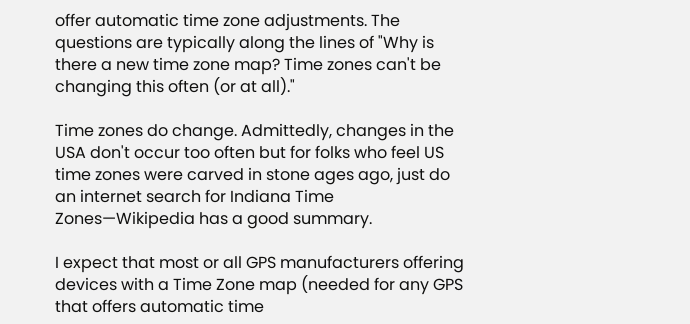offer automatic time zone adjustments. The questions are typically along the lines of "Why is there a new time zone map? Time zones can't be changing this often (or at all)."

Time zones do change. Admittedly, changes in the USA don't occur too often but for folks who feel US time zones were carved in stone ages ago, just do an internet search for Indiana Time Zones—Wikipedia has a good summary.

I expect that most or all GPS manufacturers offering devices with a Time Zone map (needed for any GPS that offers automatic time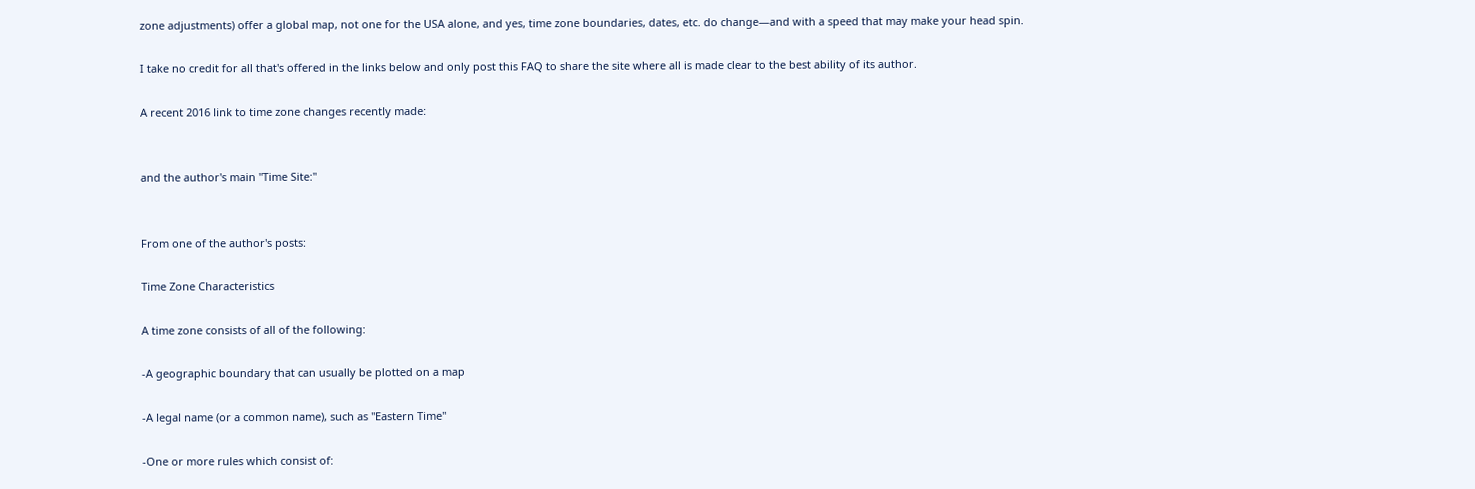zone adjustments) offer a global map, not one for the USA alone, and yes, time zone boundaries, dates, etc. do change—and with a speed that may make your head spin.

I take no credit for all that's offered in the links below and only post this FAQ to share the site where all is made clear to the best ability of its author.

A recent 2016 link to time zone changes recently made:


and the author's main "Time Site:"


From one of the author's posts:

Time Zone Characteristics

A time zone consists of all of the following:

-A geographic boundary that can usually be plotted on a map

-A legal name (or a common name), such as "Eastern Time"

-One or more rules which consist of: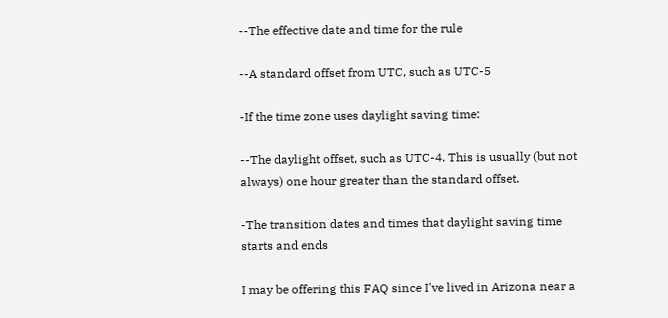--The effective date and time for the rule

--A standard offset from UTC, such as UTC-5

-If the time zone uses daylight saving time:

--The daylight offset, such as UTC-4. This is usually (but not always) one hour greater than the standard offset.

-The transition dates and times that daylight saving time starts and ends

I may be offering this FAQ since I've lived in Arizona near a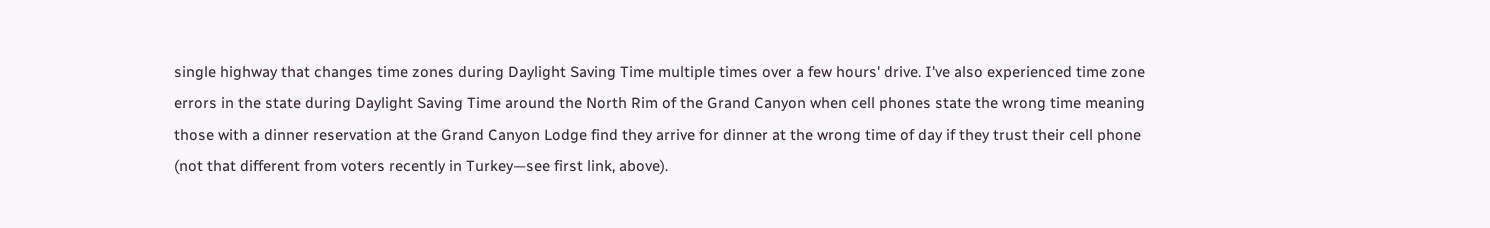single highway that changes time zones during Daylight Saving Time multiple times over a few hours' drive. I've also experienced time zone errors in the state during Daylight Saving Time around the North Rim of the Grand Canyon when cell phones state the wrong time meaning those with a dinner reservation at the Grand Canyon Lodge find they arrive for dinner at the wrong time of day if they trust their cell phone (not that different from voters recently in Turkey—see first link, above).